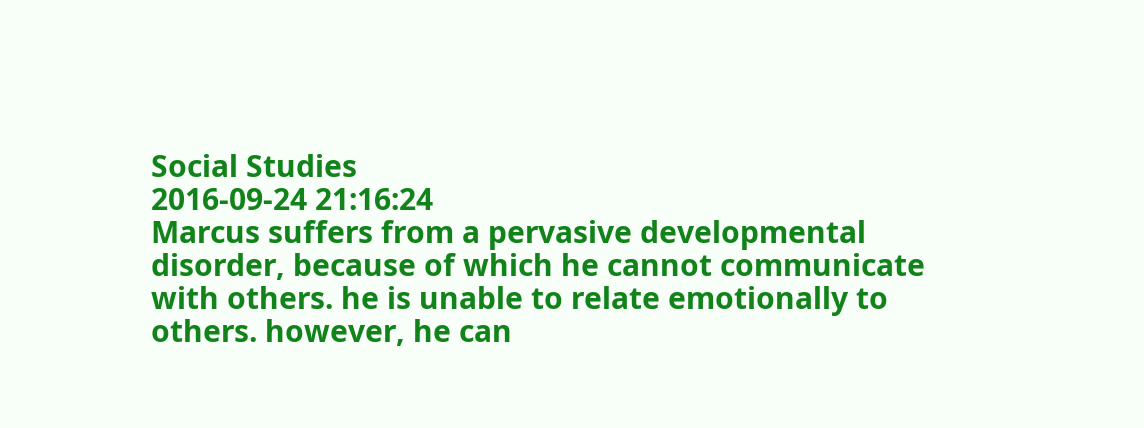Social Studies
2016-09-24 21:16:24
Marcus suffers from a pervasive developmental disorder, because of which he cannot communicate with others. he is unable to relate emotionally to others. however, he can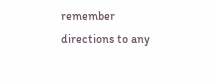remember directions to any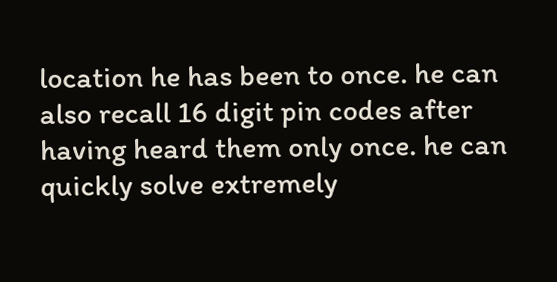location he has been to once. he can also recall 16 digit pin codes after having heard them only once. he can quickly solve extremely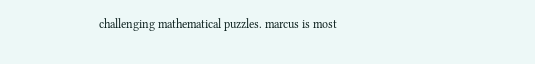challenging mathematical puzzles. marcus is most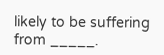likely to be suffering from _____.